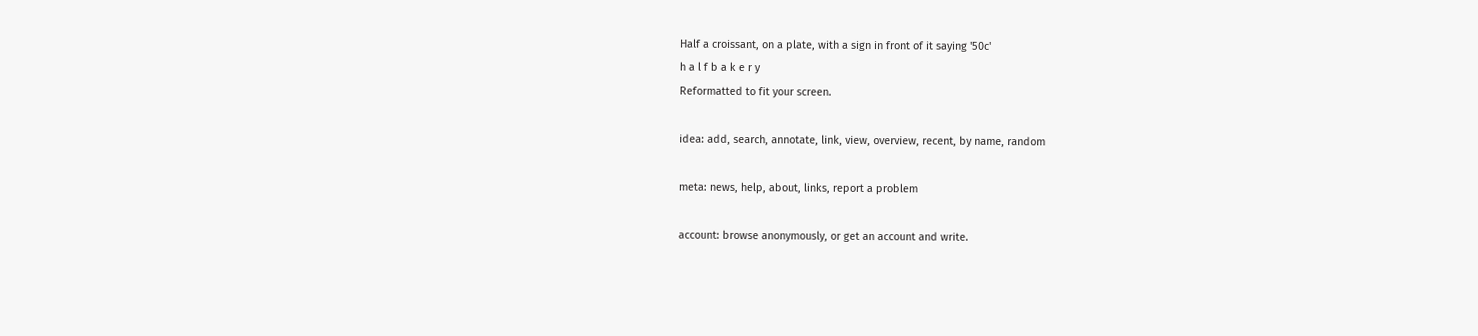Half a croissant, on a plate, with a sign in front of it saying '50c'
h a l f b a k e r y
Reformatted to fit your screen.

idea: add, search, annotate, link, view, overview, recent, by name, random

meta: news, help, about, links, report a problem

account: browse anonymously, or get an account and write.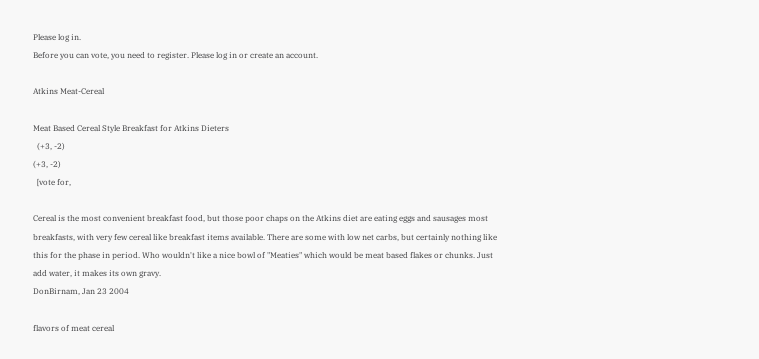Please log in.
Before you can vote, you need to register. Please log in or create an account.

Atkins Meat-Cereal

Meat Based Cereal Style Breakfast for Atkins Dieters
  (+3, -2)
(+3, -2)
  [vote for,

Cereal is the most convenient breakfast food, but those poor chaps on the Atkins diet are eating eggs and sausages most breakfasts, with very few cereal like breakfast items available. There are some with low net carbs, but certainly nothing like this for the phase in period. Who wouldn't like a nice bowl of "Meaties" which would be meat based flakes or chunks. Just add water, it makes its own gravy.
DonBirnam, Jan 23 2004

flavors of meat cereal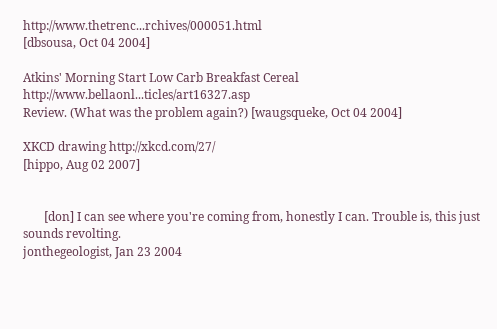http://www.thetrenc...rchives/000051.html
[dbsousa, Oct 04 2004]

Atkins' Morning Start Low Carb Breakfast Cereal http://www.bellaonl...ticles/art16327.asp
Review. (What was the problem again?) [waugsqueke, Oct 04 2004]

XKCD drawing http://xkcd.com/27/
[hippo, Aug 02 2007]


       [don] I can see where you're coming from, honestly I can. Trouble is, this just sounds revolting.
jonthegeologist, Jan 23 2004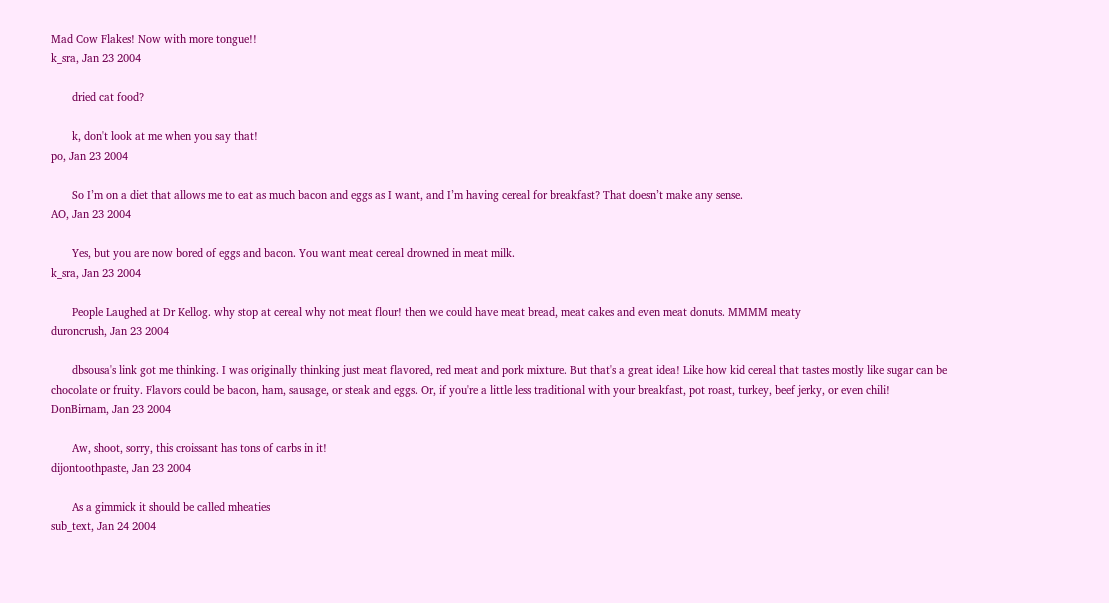Mad Cow Flakes! Now with more tongue!!
k_sra, Jan 23 2004

       dried cat food?

       k, don't look at me when you say that!
po, Jan 23 2004

       So I’m on a diet that allows me to eat as much bacon and eggs as I want, and I’m having cereal for breakfast? That doesn’t make any sense.
AO, Jan 23 2004

       Yes, but you are now bored of eggs and bacon. You want meat cereal drowned in meat milk.
k_sra, Jan 23 2004

       People Laughed at Dr Kellog. why stop at cereal why not meat flour! then we could have meat bread, meat cakes and even meat donuts. MMMM meaty
duroncrush, Jan 23 2004

       dbsousa's link got me thinking. I was originally thinking just meat flavored, red meat and pork mixture. But that's a great idea! Like how kid cereal that tastes mostly like sugar can be chocolate or fruity. Flavors could be bacon, ham, sausage, or steak and eggs. Or, if you're a little less traditional with your breakfast, pot roast, turkey, beef jerky, or even chili!
DonBirnam, Jan 23 2004

       Aw, shoot, sorry, this croissant has tons of carbs in it!
dijontoothpaste, Jan 23 2004

       As a gimmick it should be called mheaties
sub_text, Jan 24 2004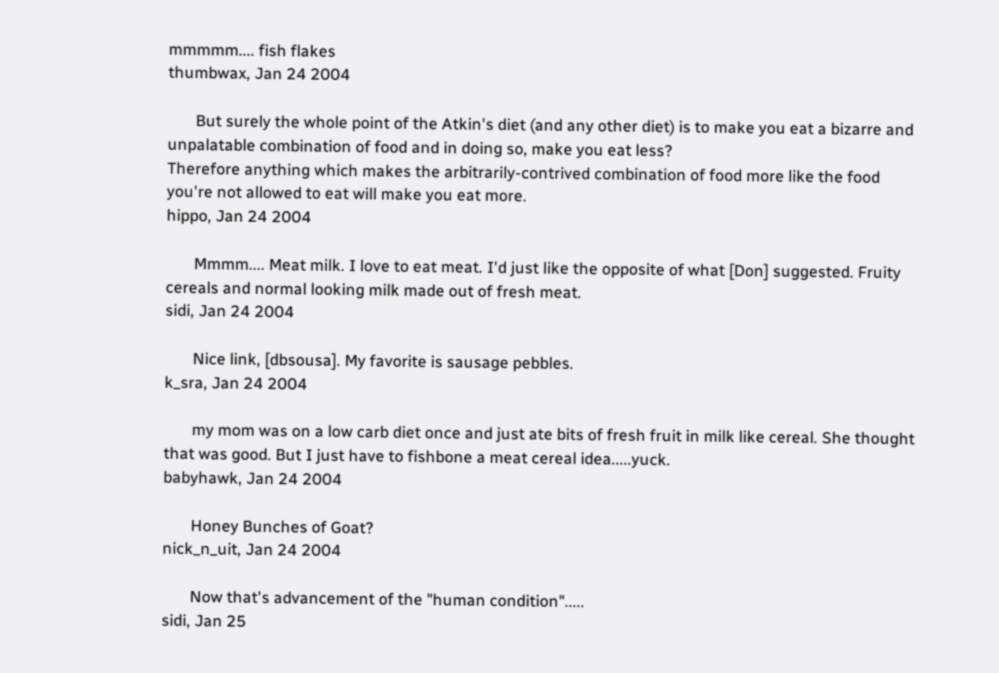mmmmm.... fish flakes
thumbwax, Jan 24 2004

       But surely the whole point of the Atkin's diet (and any other diet) is to make you eat a bizarre and unpalatable combination of food and in doing so, make you eat less?
Therefore anything which makes the arbitrarily-contrived combination of food more like the food you're not allowed to eat will make you eat more.
hippo, Jan 24 2004

       Mmmm.... Meat milk. I love to eat meat. I'd just like the opposite of what [Don] suggested. Fruity cereals and normal looking milk made out of fresh meat.
sidi, Jan 24 2004

       Nice link, [dbsousa]. My favorite is sausage pebbles.
k_sra, Jan 24 2004

       my mom was on a low carb diet once and just ate bits of fresh fruit in milk like cereal. She thought that was good. But I just have to fishbone a meat cereal idea.....yuck.
babyhawk, Jan 24 2004

       Honey Bunches of Goat?
nick_n_uit, Jan 24 2004

       Now that's advancement of the "human condition".....
sidi, Jan 25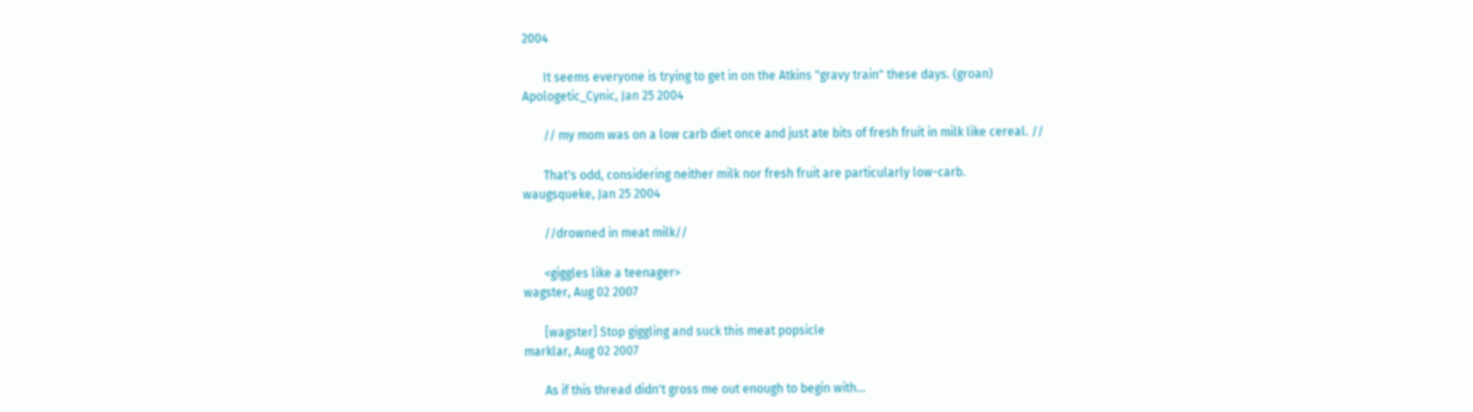2004

       It seems everyone is trying to get in on the Atkins "gravy train" these days. (groan)
Apologetic_Cynic, Jan 25 2004

       // my mom was on a low carb diet once and just ate bits of fresh fruit in milk like cereal. //

       That's odd, considering neither milk nor fresh fruit are particularly low-carb.
waugsqueke, Jan 25 2004

       //drowned in meat milk//

       <giggles like a teenager>
wagster, Aug 02 2007

       [wagster] Stop giggling and suck this meat popsicle
marklar, Aug 02 2007

       As if this thread didn't gross me out enough to begin with...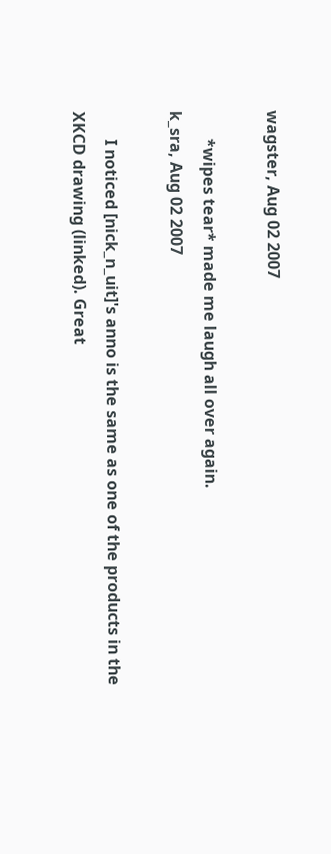wagster, Aug 02 2007

       *wipes tear* made me laugh all over again.
k_sra, Aug 02 2007

       I noticed [nick_n_uit]'s anno is the same as one of the products in the XKCD drawing (linked). Great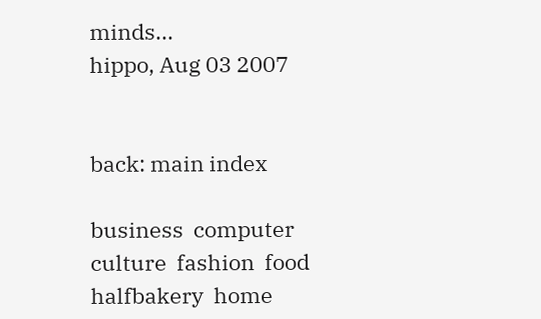minds...
hippo, Aug 03 2007


back: main index

business  computer  culture  fashion  food  halfbakery  home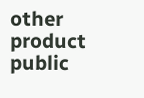other  product  public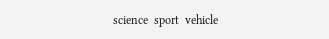science  sport  vehicle